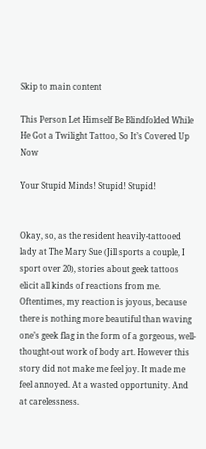Skip to main content

This Person Let Himself Be Blindfolded While He Got a Twilight Tattoo, So It’s Covered Up Now

Your Stupid Minds! Stupid! Stupid!


Okay, so, as the resident heavily-tattooed lady at The Mary Sue (Jill sports a couple, I sport over 20), stories about geek tattoos elicit all kinds of reactions from me. Oftentimes, my reaction is joyous, because there is nothing more beautiful than waving one’s geek flag in the form of a gorgeous, well-thought-out work of body art. However this story did not make me feel joy. It made me feel annoyed. At a wasted opportunity. And at carelessness.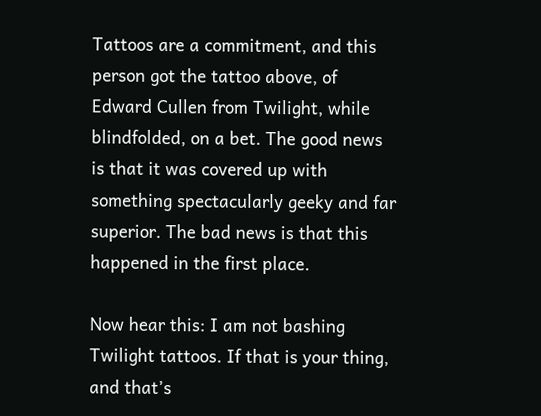Tattoos are a commitment, and this person got the tattoo above, of Edward Cullen from Twilight, while blindfolded, on a bet. The good news is that it was covered up with something spectacularly geeky and far superior. The bad news is that this happened in the first place.

Now hear this: I am not bashing Twilight tattoos. If that is your thing, and that’s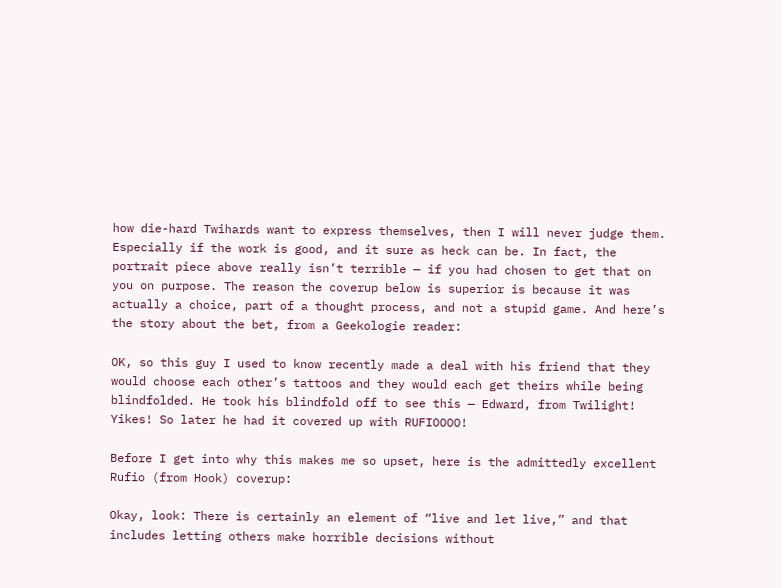how die-hard Twihards want to express themselves, then I will never judge them. Especially if the work is good, and it sure as heck can be. In fact, the portrait piece above really isn’t terrible — if you had chosen to get that on you on purpose. The reason the coverup below is superior is because it was actually a choice, part of a thought process, and not a stupid game. And here’s the story about the bet, from a Geekologie reader:

OK, so this guy I used to know recently made a deal with his friend that they would choose each other’s tattoos and they would each get theirs while being blindfolded. He took his blindfold off to see this — Edward, from Twilight! Yikes! So later he had it covered up with RUFIOOOO!

Before I get into why this makes me so upset, here is the admittedly excellent Rufio (from Hook) coverup:

Okay, look: There is certainly an element of “live and let live,” and that includes letting others make horrible decisions without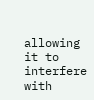allowing it to interfere with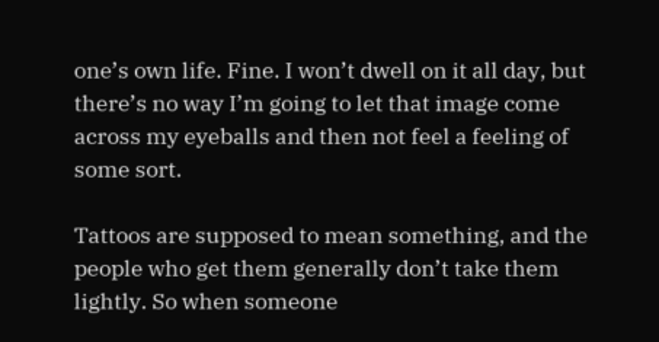one’s own life. Fine. I won’t dwell on it all day, but there’s no way I’m going to let that image come across my eyeballs and then not feel a feeling of some sort.

Tattoos are supposed to mean something, and the people who get them generally don’t take them lightly. So when someone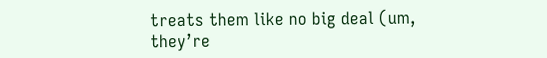treats them like no big deal (um, they’re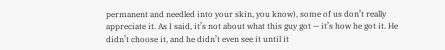permanent and needled into your skin, you know), some of us don’t really appreciate it. As I said, it’s not about what this guy got — it’s how he got it. He didn’t choose it, and he didn’t even see it until it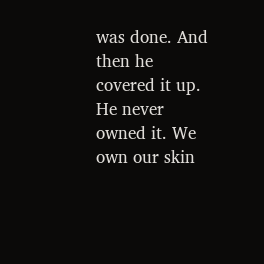was done. And then he covered it up. He never owned it. We own our skin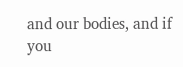and our bodies, and if you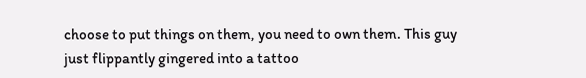choose to put things on them, you need to own them. This guy just flippantly gingered into a tattoo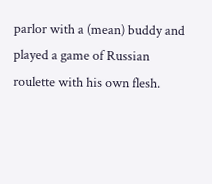parlor with a (mean) buddy and played a game of Russian roulette with his own flesh.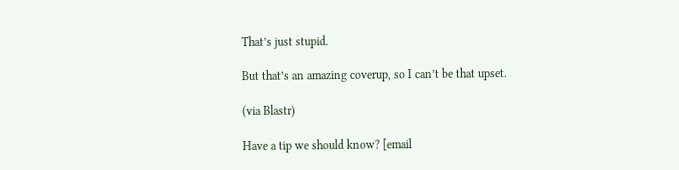That’s just stupid.

But that’s an amazing coverup, so I can’t be that upset.

(via Blastr)

Have a tip we should know? [email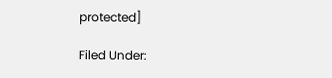protected]

Filed Under: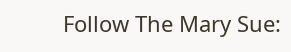Follow The Mary Sue: